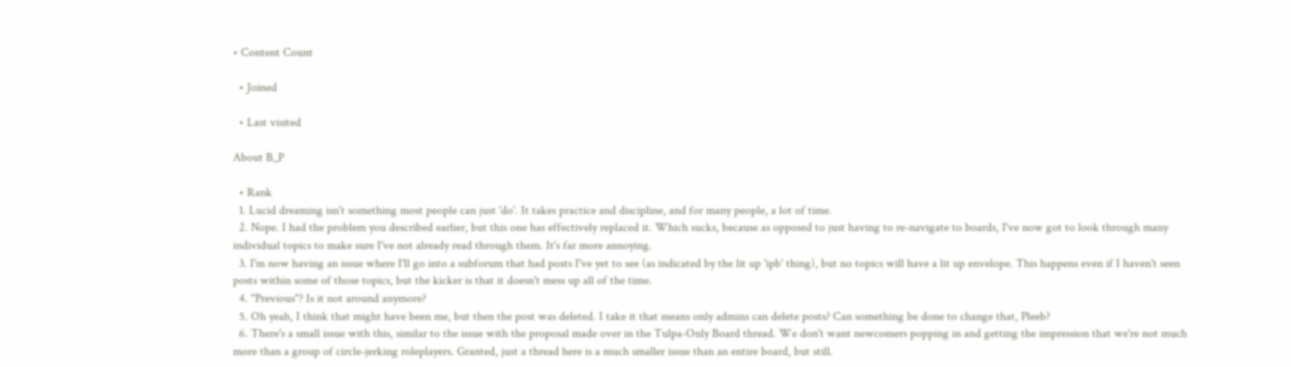• Content Count

  • Joined

  • Last visited

About B_P

  • Rank
  1. Lucid dreaming isn't something most people can just 'do'. It takes practice and discipline, and for many people, a lot of time.
  2. Nope. I had the problem you described earlier, but this one has effectively replaced it. Which sucks, because as opposed to just having to re-navigate to boards, I've now got to look through many individual topics to make sure I've not already read through them. It's far more annoying.
  3. I'm now having an issue where I'll go into a subforum that had posts I've yet to see (as indicated by the lit up 'ipb' thing), but no topics will have a lit up envelope. This happens even if I haven't seen posts within some of those topics, but the kicker is that it doesn't mess up all of the time.
  4. "Previous"? Is it not around anymore?
  5. Oh yeah, I think that might have been me, but then the post was deleted. I take it that means only admins can delete posts? Can something be done to change that, Pleeb?
  6. There's a small issue with this, similar to the issue with the proposal made over in the Tulpa-Only Board thread. We don't want newcomers popping in and getting the impression that we're not much more than a group of circle-jerking roleplayers. Granted, just a thread here is a much smaller issue than an entire board, but still.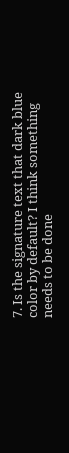7. Is the signature text that dark blue color by default? I think something needs to be done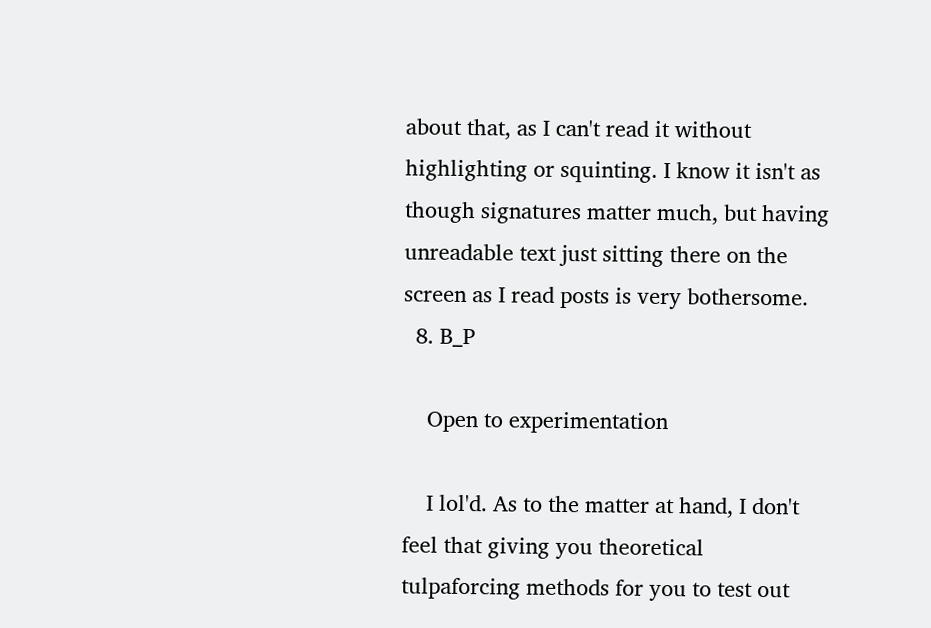about that, as I can't read it without highlighting or squinting. I know it isn't as though signatures matter much, but having unreadable text just sitting there on the screen as I read posts is very bothersome.
  8. B_P

    Open to experimentation

    I lol'd. As to the matter at hand, I don't feel that giving you theoretical tulpaforcing methods for you to test out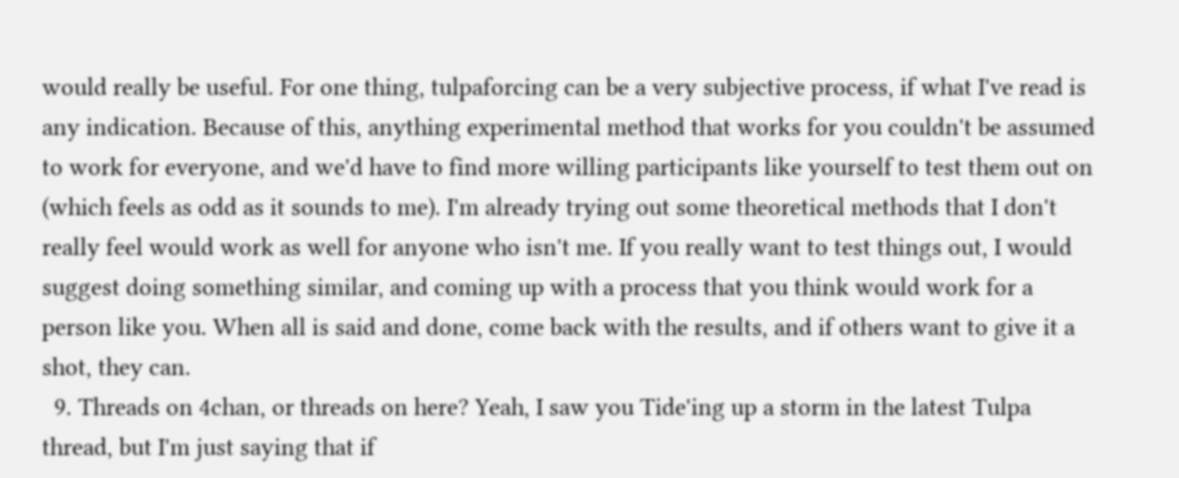would really be useful. For one thing, tulpaforcing can be a very subjective process, if what I've read is any indication. Because of this, anything experimental method that works for you couldn't be assumed to work for everyone, and we'd have to find more willing participants like yourself to test them out on (which feels as odd as it sounds to me). I'm already trying out some theoretical methods that I don't really feel would work as well for anyone who isn't me. If you really want to test things out, I would suggest doing something similar, and coming up with a process that you think would work for a person like you. When all is said and done, come back with the results, and if others want to give it a shot, they can.
  9. Threads on 4chan, or threads on here? Yeah, I saw you Tide'ing up a storm in the latest Tulpa thread, but I'm just saying that if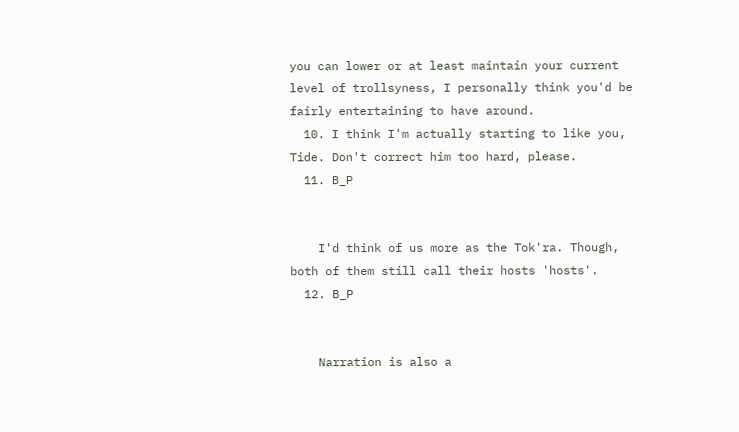you can lower or at least maintain your current level of trollsyness, I personally think you'd be fairly entertaining to have around.
  10. I think I'm actually starting to like you, Tide. Don't correct him too hard, please.
  11. B_P


    I'd think of us more as the Tok'ra. Though, both of them still call their hosts 'hosts'.
  12. B_P


    Narration is also a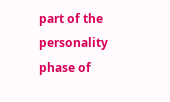part of the personality phase of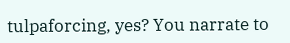tulpaforcing, yes? You narrate to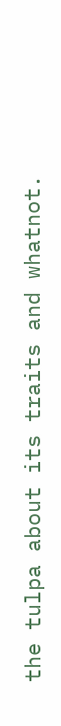the tulpa about its traits and whatnot.